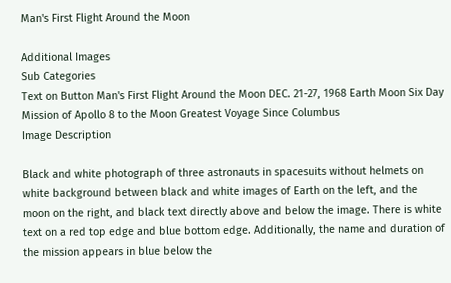Man's First Flight Around the Moon

Additional Images
Sub Categories
Text on Button Man's First Flight Around the Moon DEC. 21-27, 1968 Earth Moon Six Day Mission of Apollo 8 to the Moon Greatest Voyage Since Columbus
Image Description

Black and white photograph of three astronauts in spacesuits without helmets on white background between black and white images of Earth on the left, and the moon on the right, and black text directly above and below the image. There is white text on a red top edge and blue bottom edge. Additionally, the name and duration of the mission appears in blue below the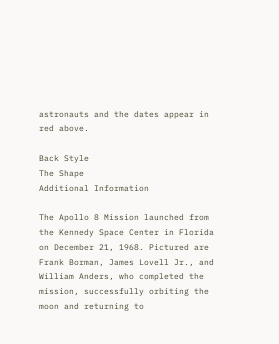astronauts and the dates appear in red above.

Back Style
The Shape
Additional Information

The Apollo 8 Mission launched from the Kennedy Space Center in Florida on December 21, 1968. Pictured are Frank Borman, James Lovell Jr., and William Anders, who completed the mission, successfully orbiting the moon and returning to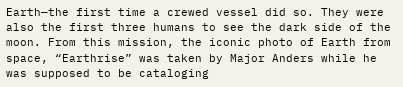Earth—the first time a crewed vessel did so. They were also the first three humans to see the dark side of the moon. From this mission, the iconic photo of Earth from space, “Earthrise” was taken by Major Anders while he was supposed to be cataloging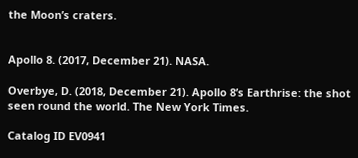the Moon’s craters.


Apollo 8. (2017, December 21). NASA.

Overbye, D. (2018, December 21). Apollo 8’s Earthrise: the shot seen round the world. The New York Times.

Catalog ID EV0941